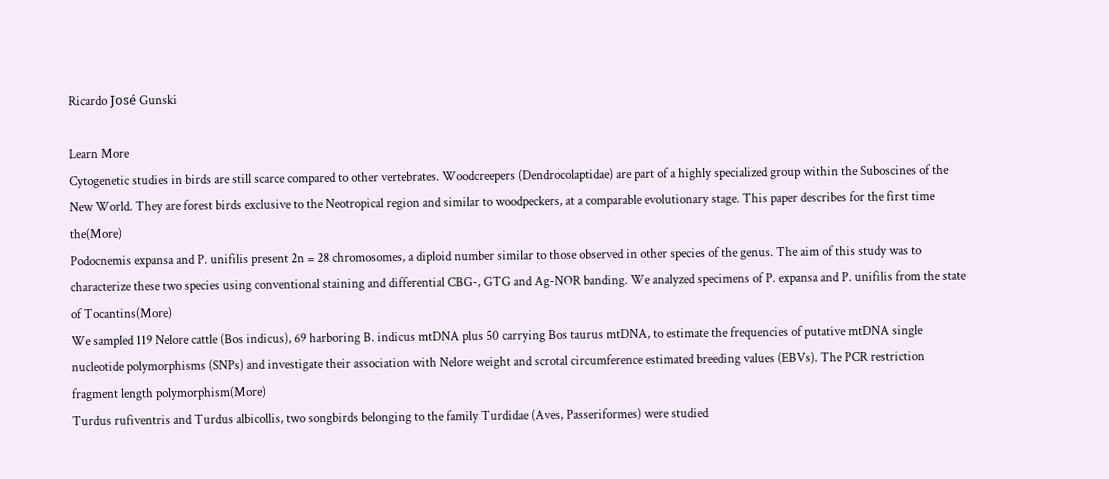Ricardo José Gunski

Learn More
Cytogenetic studies in birds are still scarce compared to other vertebrates. Woodcreepers (Dendrocolaptidae) are part of a highly specialized group within the Suboscines of the New World. They are forest birds exclusive to the Neotropical region and similar to woodpeckers, at a comparable evolutionary stage. This paper describes for the first time the(More)
Podocnemis expansa and P. unifilis present 2n = 28 chromosomes, a diploid number similar to those observed in other species of the genus. The aim of this study was to characterize these two species using conventional staining and differential CBG-, GTG and Ag-NOR banding. We analyzed specimens of P. expansa and P. unifilis from the state of Tocantins(More)
We sampled 119 Nelore cattle (Bos indicus), 69 harboring B. indicus mtDNA plus 50 carrying Bos taurus mtDNA, to estimate the frequencies of putative mtDNA single nucleotide polymorphisms (SNPs) and investigate their association with Nelore weight and scrotal circumference estimated breeding values (EBVs). The PCR restriction fragment length polymorphism(More)
Turdus rufiventris and Turdus albicollis, two songbirds belonging to the family Turdidae (Aves, Passeriformes) were studied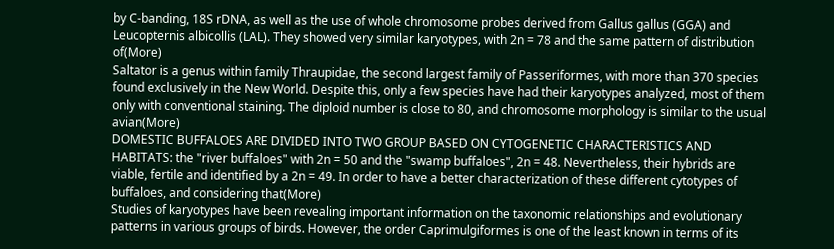by C-banding, 18S rDNA, as well as the use of whole chromosome probes derived from Gallus gallus (GGA) and Leucopternis albicollis (LAL). They showed very similar karyotypes, with 2n = 78 and the same pattern of distribution of(More)
Saltator is a genus within family Thraupidae, the second largest family of Passeriformes, with more than 370 species found exclusively in the New World. Despite this, only a few species have had their karyotypes analyzed, most of them only with conventional staining. The diploid number is close to 80, and chromosome morphology is similar to the usual avian(More)
DOMESTIC BUFFALOES ARE DIVIDED INTO TWO GROUP BASED ON CYTOGENETIC CHARACTERISTICS AND HABITATS: the "river buffaloes" with 2n = 50 and the "swamp buffaloes", 2n = 48. Nevertheless, their hybrids are viable, fertile and identified by a 2n = 49. In order to have a better characterization of these different cytotypes of buffaloes, and considering that(More)
Studies of karyotypes have been revealing important information on the taxonomic relationships and evolutionary patterns in various groups of birds. However, the order Caprimulgiformes is one of the least known in terms of its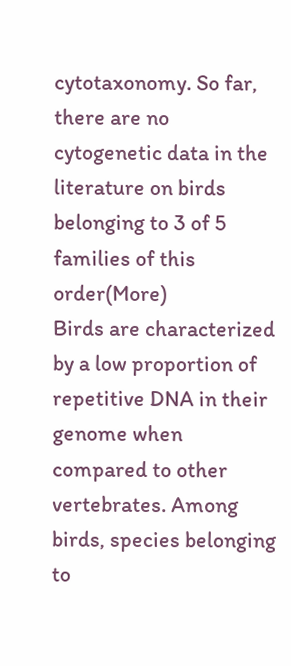cytotaxonomy. So far, there are no cytogenetic data in the literature on birds belonging to 3 of 5 families of this order(More)
Birds are characterized by a low proportion of repetitive DNA in their genome when compared to other vertebrates. Among birds, species belonging to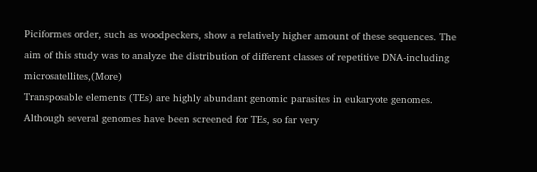Piciformes order, such as woodpeckers, show a relatively higher amount of these sequences. The aim of this study was to analyze the distribution of different classes of repetitive DNA-including microsatellites,(More)
Transposable elements (TEs) are highly abundant genomic parasites in eukaryote genomes. Although several genomes have been screened for TEs, so far very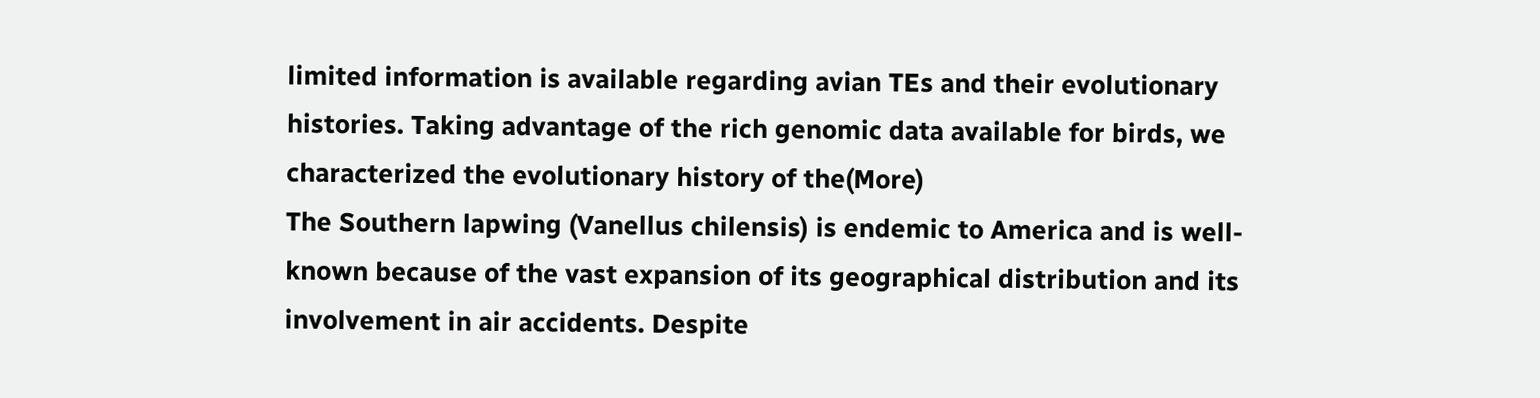limited information is available regarding avian TEs and their evolutionary histories. Taking advantage of the rich genomic data available for birds, we characterized the evolutionary history of the(More)
The Southern lapwing (Vanellus chilensis) is endemic to America and is well-known because of the vast expansion of its geographical distribution and its involvement in air accidents. Despite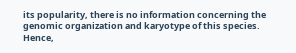its popularity, there is no information concerning the genomic organization and karyotype of this species. Hence,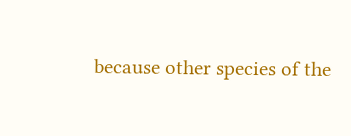because other species of the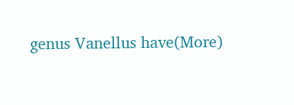genus Vanellus have(More)